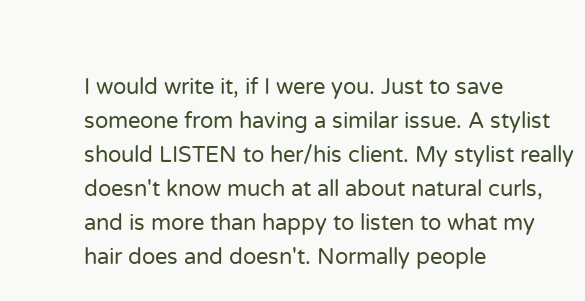I would write it, if I were you. Just to save someone from having a similar issue. A stylist should LISTEN to her/his client. My stylist really doesn't know much at all about natural curls, and is more than happy to listen to what my hair does and doesn't. Normally people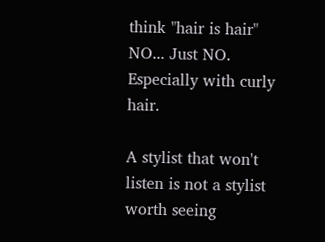think "hair is hair" NO... Just NO. Especially with curly hair.

A stylist that won't listen is not a stylist worth seeing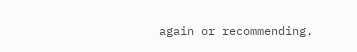again or recommending.